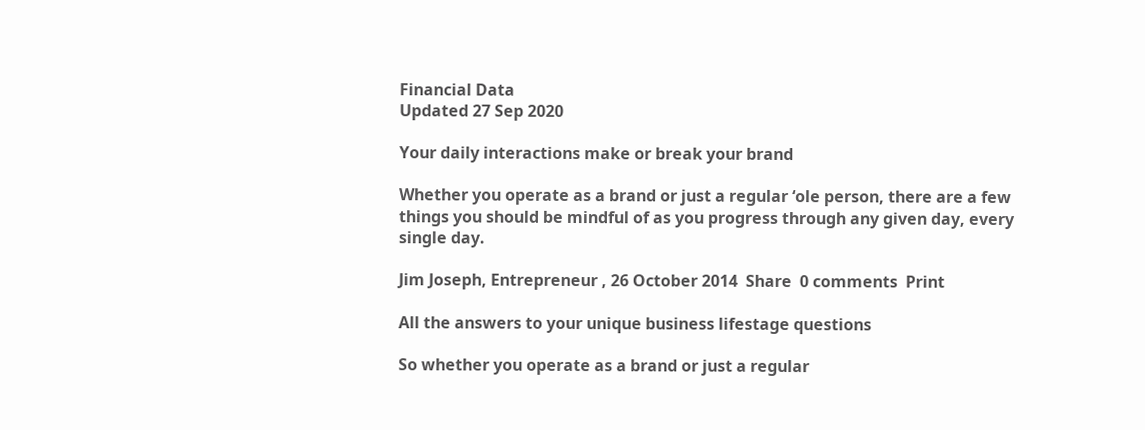Financial Data
Updated 27 Sep 2020

Your daily interactions make or break your brand

Whether you operate as a brand or just a regular ‘ole person, there are a few things you should be mindful of as you progress through any given day, every single day.

Jim Joseph, Entrepreneur , 26 October 2014  Share  0 comments  Print

All the answers to your unique business lifestage questions

So whether you operate as a brand or just a regular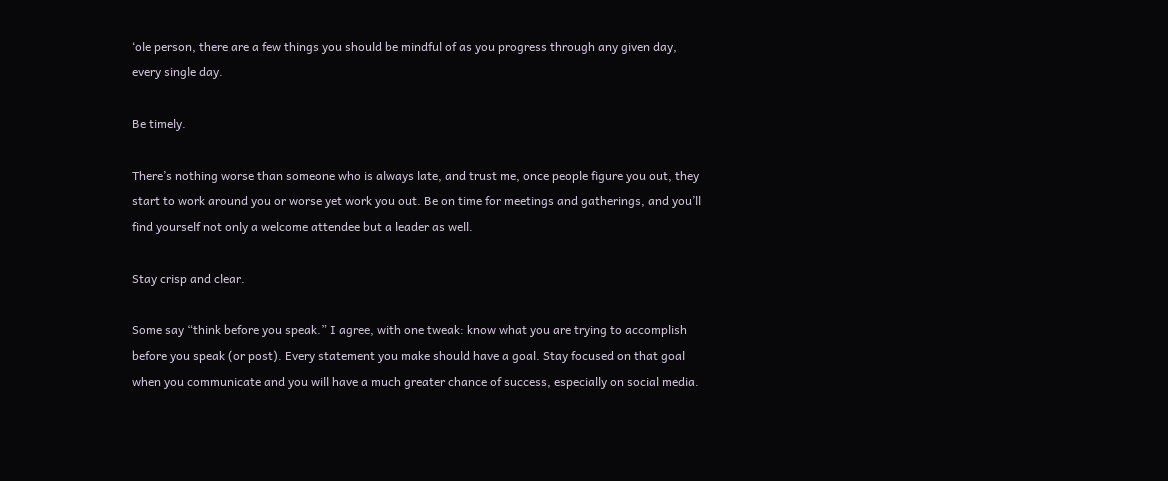‘ole person, there are a few things you should be mindful of as you progress through any given day, every single day.

Be timely.

There’s nothing worse than someone who is always late, and trust me, once people figure you out, they start to work around you or worse yet work you out. Be on time for meetings and gatherings, and you’ll find yourself not only a welcome attendee but a leader as well.

Stay crisp and clear.

Some say “think before you speak.” I agree, with one tweak: know what you are trying to accomplish before you speak (or post). Every statement you make should have a goal. Stay focused on that goal when you communicate and you will have a much greater chance of success, especially on social media.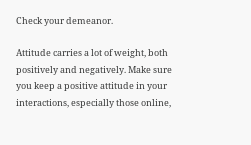Check your demeanor.

Attitude carries a lot of weight, both positively and negatively. Make sure you keep a positive attitude in your interactions, especially those online,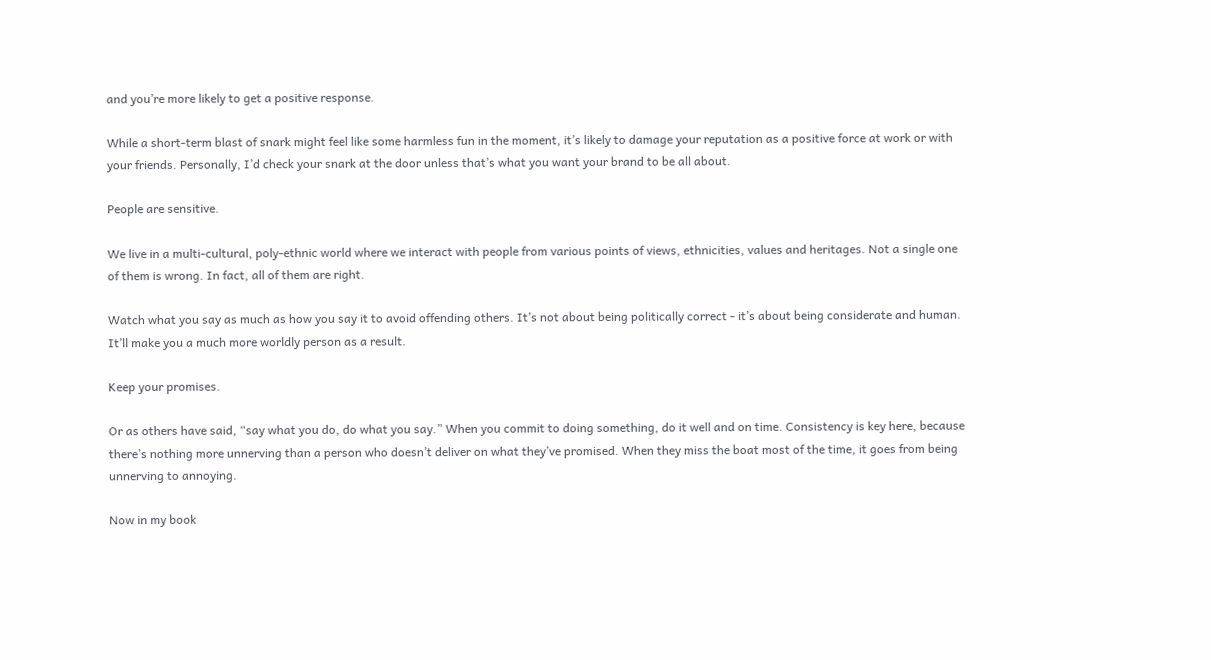and you’re more likely to get a positive response.

While a short-term blast of snark might feel like some harmless fun in the moment, it’s likely to damage your reputation as a positive force at work or with your friends. Personally, I’d check your snark at the door unless that’s what you want your brand to be all about.

People are sensitive.

We live in a multi-cultural, poly-ethnic world where we interact with people from various points of views, ethnicities, values and heritages. Not a single one of them is wrong. In fact, all of them are right.

Watch what you say as much as how you say it to avoid offending others. It’s not about being politically correct - it’s about being considerate and human. It’ll make you a much more worldly person as a result.

Keep your promises.

Or as others have said, “say what you do, do what you say.” When you commit to doing something, do it well and on time. Consistency is key here, because there’s nothing more unnerving than a person who doesn’t deliver on what they’ve promised. When they miss the boat most of the time, it goes from being unnerving to annoying.

Now in my book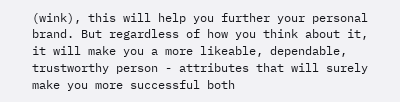(wink), this will help you further your personal brand. But regardless of how you think about it, it will make you a more likeable, dependable, trustworthy person - attributes that will surely make you more successful both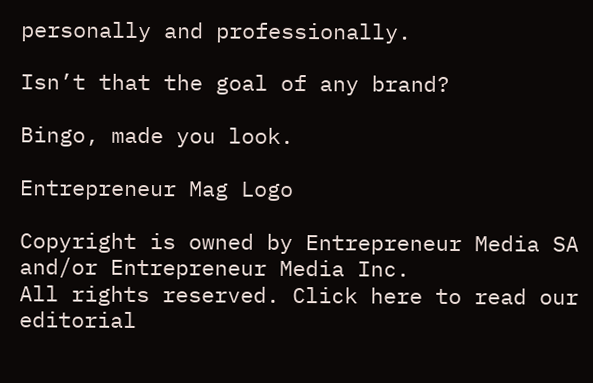personally and professionally.

Isn’t that the goal of any brand?

Bingo, made you look.

Entrepreneur Mag Logo

Copyright is owned by Entrepreneur Media SA and/or Entrepreneur Media Inc.
All rights reserved. Click here to read our editorial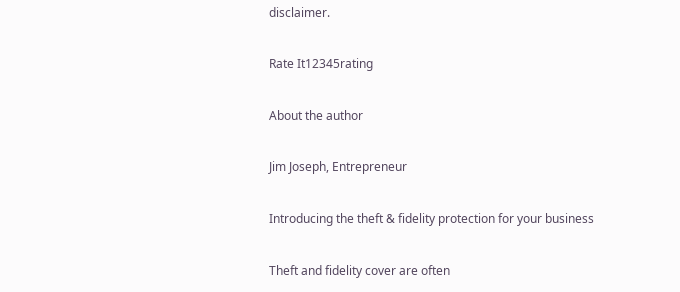disclaimer.

Rate It12345rating

About the author

Jim Joseph, Entrepreneur

Introducing the theft & fidelity protection for your business

Theft and fidelity cover are often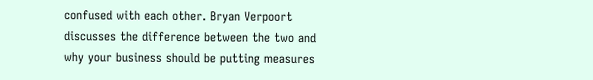confused with each other. Bryan Verpoort discusses the difference between the two and why your business should be putting measures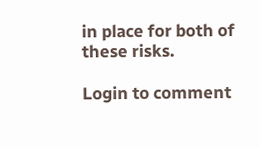in place for both of these risks.

Login to comment